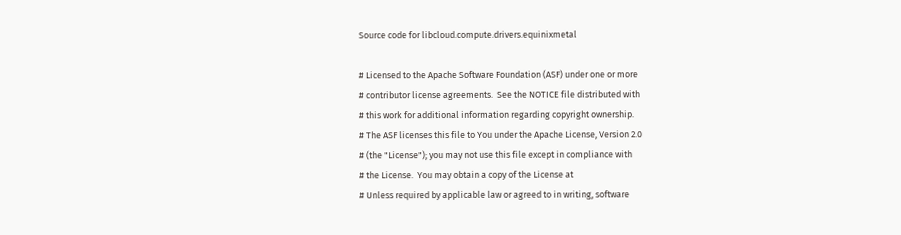Source code for libcloud.compute.drivers.equinixmetal

# Licensed to the Apache Software Foundation (ASF) under one or more
# contributor license agreements.  See the NOTICE file distributed with
# this work for additional information regarding copyright ownership.
# The ASF licenses this file to You under the Apache License, Version 2.0
# (the "License"); you may not use this file except in compliance with
# the License.  You may obtain a copy of the License at
# Unless required by applicable law or agreed to in writing, software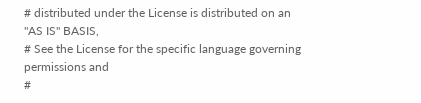# distributed under the License is distributed on an "AS IS" BASIS,
# See the License for the specific language governing permissions and
#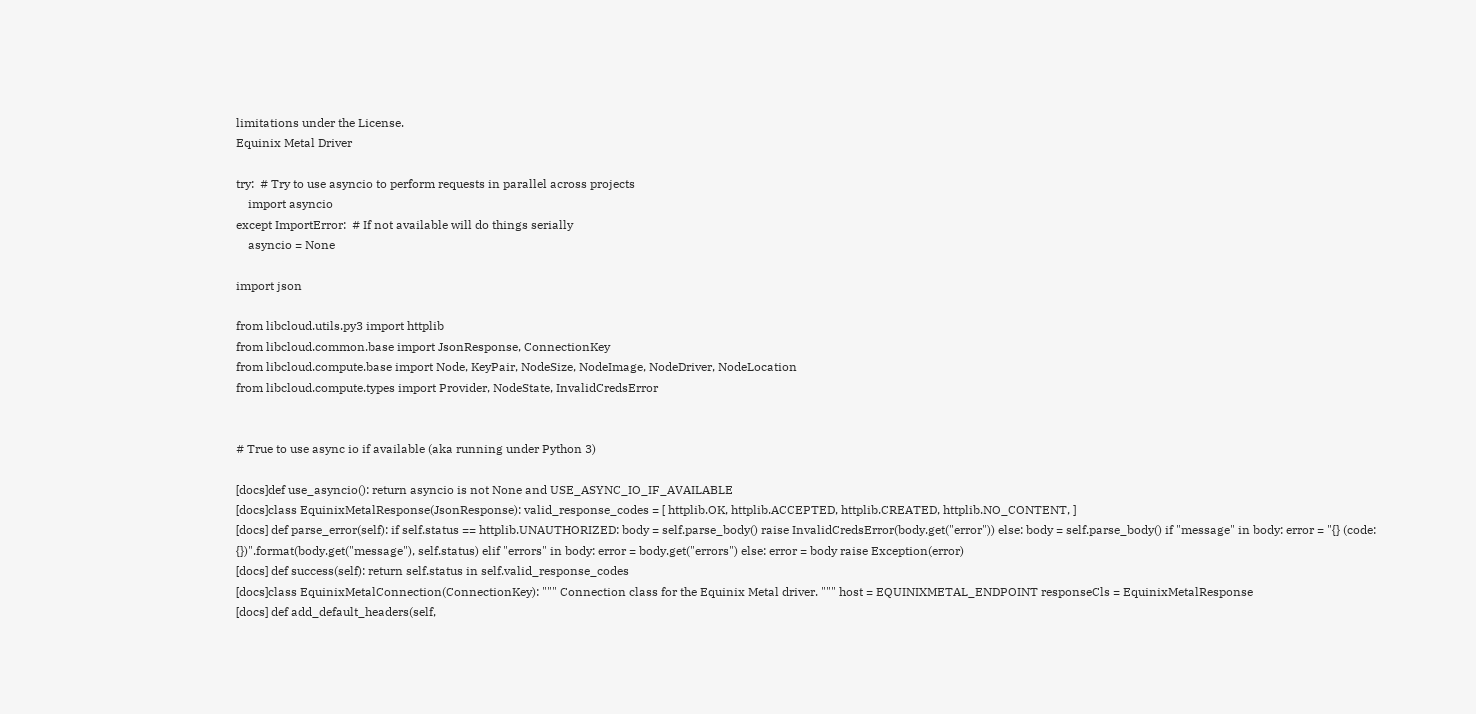limitations under the License.
Equinix Metal Driver

try:  # Try to use asyncio to perform requests in parallel across projects
    import asyncio
except ImportError:  # If not available will do things serially
    asyncio = None

import json

from libcloud.utils.py3 import httplib
from libcloud.common.base import JsonResponse, ConnectionKey
from libcloud.compute.base import Node, KeyPair, NodeSize, NodeImage, NodeDriver, NodeLocation
from libcloud.compute.types import Provider, NodeState, InvalidCredsError


# True to use async io if available (aka running under Python 3)

[docs]def use_asyncio(): return asyncio is not None and USE_ASYNC_IO_IF_AVAILABLE
[docs]class EquinixMetalResponse(JsonResponse): valid_response_codes = [ httplib.OK, httplib.ACCEPTED, httplib.CREATED, httplib.NO_CONTENT, ]
[docs] def parse_error(self): if self.status == httplib.UNAUTHORIZED: body = self.parse_body() raise InvalidCredsError(body.get("error")) else: body = self.parse_body() if "message" in body: error = "{} (code: {})".format(body.get("message"), self.status) elif "errors" in body: error = body.get("errors") else: error = body raise Exception(error)
[docs] def success(self): return self.status in self.valid_response_codes
[docs]class EquinixMetalConnection(ConnectionKey): """ Connection class for the Equinix Metal driver. """ host = EQUINIXMETAL_ENDPOINT responseCls = EquinixMetalResponse
[docs] def add_default_headers(self,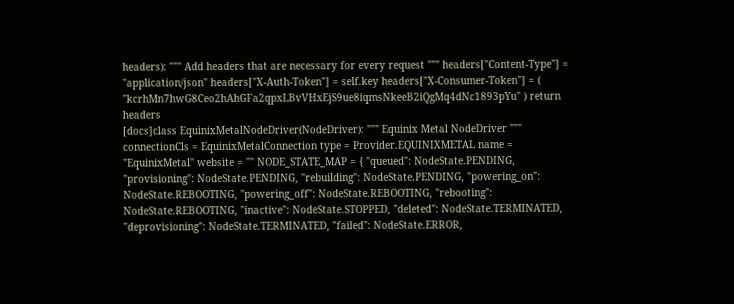headers): """ Add headers that are necessary for every request """ headers["Content-Type"] = "application/json" headers["X-Auth-Token"] = self.key headers["X-Consumer-Token"] = ( "kcrhMn7hwG8Ceo2hAhGFa2qpxLBvVHxEjS9ue8iqmsNkeeB2iQgMq4dNc1893pYu" ) return headers
[docs]class EquinixMetalNodeDriver(NodeDriver): """ Equinix Metal NodeDriver """ connectionCls = EquinixMetalConnection type = Provider.EQUINIXMETAL name = "EquinixMetal" website = "" NODE_STATE_MAP = { "queued": NodeState.PENDING, "provisioning": NodeState.PENDING, "rebuilding": NodeState.PENDING, "powering_on": NodeState.REBOOTING, "powering_off": NodeState.REBOOTING, "rebooting": NodeState.REBOOTING, "inactive": NodeState.STOPPED, "deleted": NodeState.TERMINATED, "deprovisioning": NodeState.TERMINATED, "failed": NodeState.ERROR,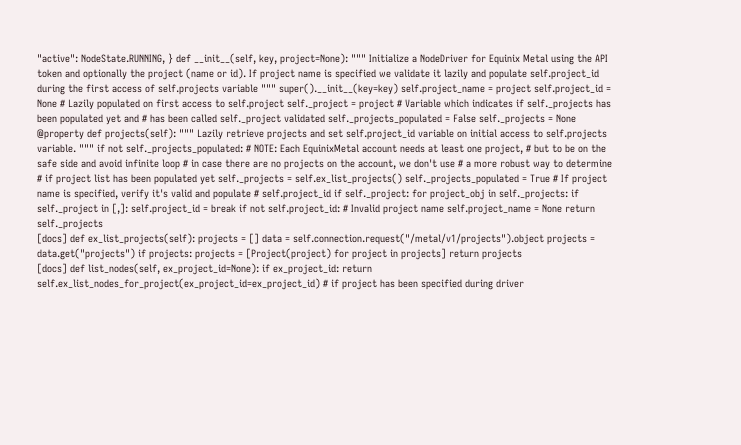"active": NodeState.RUNNING, } def __init__(self, key, project=None): """ Initialize a NodeDriver for Equinix Metal using the API token and optionally the project (name or id). If project name is specified we validate it lazily and populate self.project_id during the first access of self.projects variable """ super().__init__(key=key) self.project_name = project self.project_id = None # Lazily populated on first access to self.project self._project = project # Variable which indicates if self._projects has been populated yet and # has been called self._project validated self._projects_populated = False self._projects = None @property def projects(self): """ Lazily retrieve projects and set self.project_id variable on initial access to self.projects variable. """ if not self._projects_populated: # NOTE: Each EquinixMetal account needs at least one project, # but to be on the safe side and avoid infinite loop # in case there are no projects on the account, we don't use # a more robust way to determine # if project list has been populated yet self._projects = self.ex_list_projects() self._projects_populated = True # If project name is specified, verify it's valid and populate # self.project_id if self._project: for project_obj in self._projects: if self._project in [,]: self.project_id = break if not self.project_id: # Invalid project name self.project_name = None return self._projects
[docs] def ex_list_projects(self): projects = [] data = self.connection.request("/metal/v1/projects").object projects = data.get("projects") if projects: projects = [Project(project) for project in projects] return projects
[docs] def list_nodes(self, ex_project_id=None): if ex_project_id: return self.ex_list_nodes_for_project(ex_project_id=ex_project_id) # if project has been specified during driver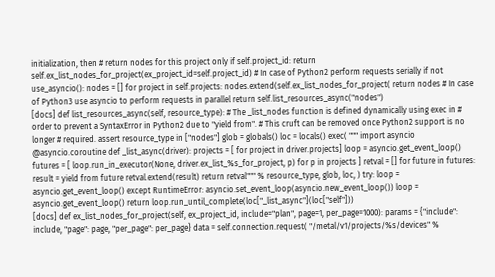initialization, then # return nodes for this project only if self.project_id: return self.ex_list_nodes_for_project(ex_project_id=self.project_id) # In case of Python2 perform requests serially if not use_asyncio(): nodes = [] for project in self.projects: nodes.extend(self.ex_list_nodes_for_project( return nodes # In case of Python3 use asyncio to perform requests in parallel return self.list_resources_async("nodes")
[docs] def list_resources_async(self, resource_type): # The _list_nodes function is defined dynamically using exec in # order to prevent a SyntaxError in Python2 due to "yield from". # This cruft can be removed once Python2 support is no longer # required. assert resource_type in ["nodes"] glob = globals() loc = locals() exec( """ import asyncio @asyncio.coroutine def _list_async(driver): projects = [ for project in driver.projects] loop = asyncio.get_event_loop() futures = [ loop.run_in_executor(None, driver.ex_list_%s_for_project, p) for p in projects ] retval = [] for future in futures: result = yield from future retval.extend(result) return retval""" % resource_type, glob, loc, ) try: loop = asyncio.get_event_loop() except RuntimeError: asyncio.set_event_loop(asyncio.new_event_loop()) loop = asyncio.get_event_loop() return loop.run_until_complete(loc["_list_async"](loc["self"]))
[docs] def ex_list_nodes_for_project(self, ex_project_id, include="plan", page=1, per_page=1000): params = {"include": include, "page": page, "per_page": per_page} data = self.connection.request( "/metal/v1/projects/%s/devices" %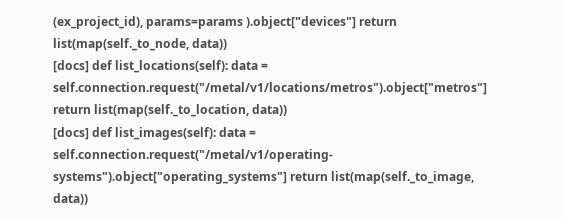(ex_project_id), params=params ).object["devices"] return list(map(self._to_node, data))
[docs] def list_locations(self): data = self.connection.request("/metal/v1/locations/metros").object["metros"] return list(map(self._to_location, data))
[docs] def list_images(self): data = self.connection.request("/metal/v1/operating-systems").object["operating_systems"] return list(map(self._to_image, data))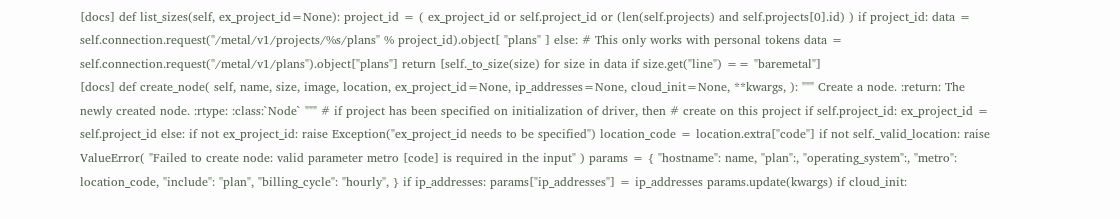[docs] def list_sizes(self, ex_project_id=None): project_id = ( ex_project_id or self.project_id or (len(self.projects) and self.projects[0].id) ) if project_id: data = self.connection.request("/metal/v1/projects/%s/plans" % project_id).object[ "plans" ] else: # This only works with personal tokens data = self.connection.request("/metal/v1/plans").object["plans"] return [self._to_size(size) for size in data if size.get("line") == "baremetal"]
[docs] def create_node( self, name, size, image, location, ex_project_id=None, ip_addresses=None, cloud_init=None, **kwargs, ): """ Create a node. :return: The newly created node. :rtype: :class:`Node` """ # if project has been specified on initialization of driver, then # create on this project if self.project_id: ex_project_id = self.project_id else: if not ex_project_id: raise Exception("ex_project_id needs to be specified") location_code = location.extra["code"] if not self._valid_location: raise ValueError( "Failed to create node: valid parameter metro [code] is required in the input" ) params = { "hostname": name, "plan":, "operating_system":, "metro": location_code, "include": "plan", "billing_cycle": "hourly", } if ip_addresses: params["ip_addresses"] = ip_addresses params.update(kwargs) if cloud_init: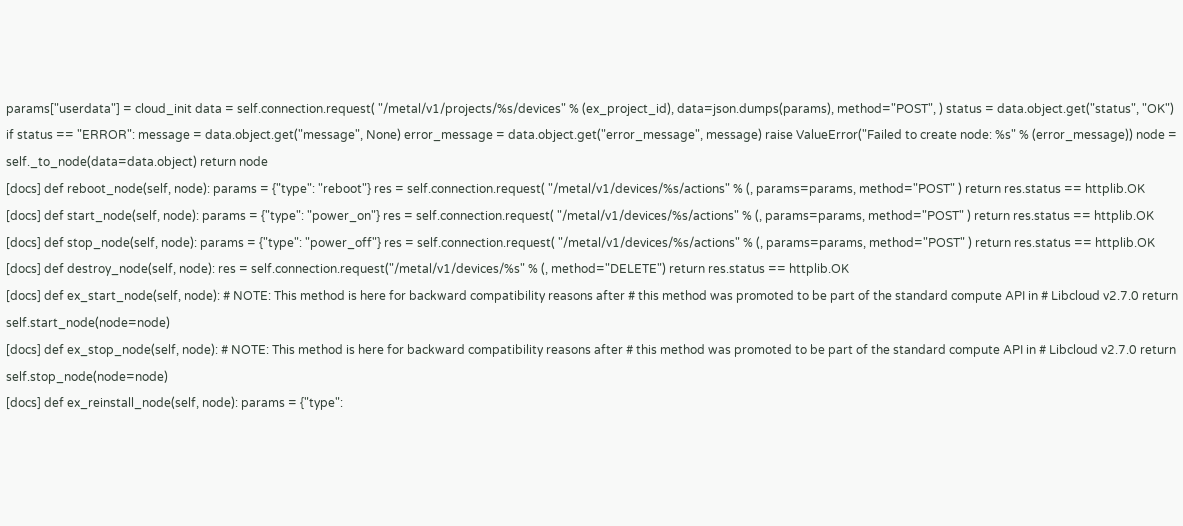params["userdata"] = cloud_init data = self.connection.request( "/metal/v1/projects/%s/devices" % (ex_project_id), data=json.dumps(params), method="POST", ) status = data.object.get("status", "OK") if status == "ERROR": message = data.object.get("message", None) error_message = data.object.get("error_message", message) raise ValueError("Failed to create node: %s" % (error_message)) node = self._to_node(data=data.object) return node
[docs] def reboot_node(self, node): params = {"type": "reboot"} res = self.connection.request( "/metal/v1/devices/%s/actions" % (, params=params, method="POST" ) return res.status == httplib.OK
[docs] def start_node(self, node): params = {"type": "power_on"} res = self.connection.request( "/metal/v1/devices/%s/actions" % (, params=params, method="POST" ) return res.status == httplib.OK
[docs] def stop_node(self, node): params = {"type": "power_off"} res = self.connection.request( "/metal/v1/devices/%s/actions" % (, params=params, method="POST" ) return res.status == httplib.OK
[docs] def destroy_node(self, node): res = self.connection.request("/metal/v1/devices/%s" % (, method="DELETE") return res.status == httplib.OK
[docs] def ex_start_node(self, node): # NOTE: This method is here for backward compatibility reasons after # this method was promoted to be part of the standard compute API in # Libcloud v2.7.0 return self.start_node(node=node)
[docs] def ex_stop_node(self, node): # NOTE: This method is here for backward compatibility reasons after # this method was promoted to be part of the standard compute API in # Libcloud v2.7.0 return self.stop_node(node=node)
[docs] def ex_reinstall_node(self, node): params = {"type":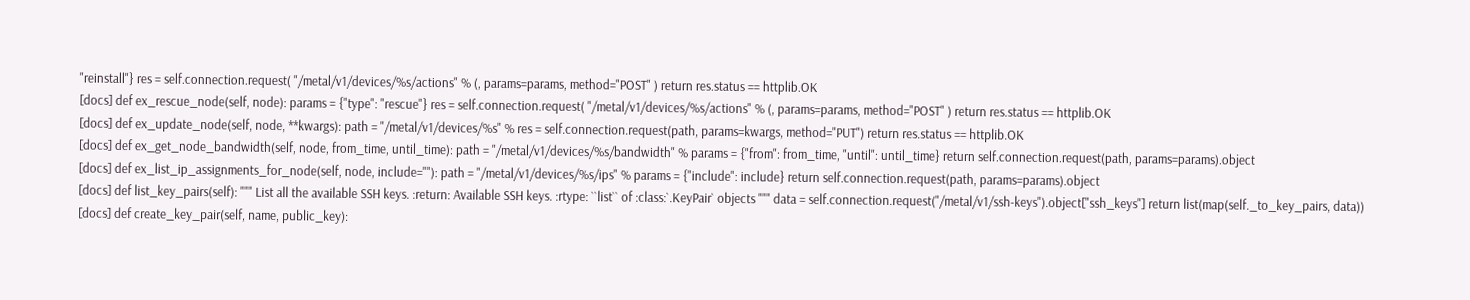"reinstall"} res = self.connection.request( "/metal/v1/devices/%s/actions" % (, params=params, method="POST" ) return res.status == httplib.OK
[docs] def ex_rescue_node(self, node): params = {"type": "rescue"} res = self.connection.request( "/metal/v1/devices/%s/actions" % (, params=params, method="POST" ) return res.status == httplib.OK
[docs] def ex_update_node(self, node, **kwargs): path = "/metal/v1/devices/%s" % res = self.connection.request(path, params=kwargs, method="PUT") return res.status == httplib.OK
[docs] def ex_get_node_bandwidth(self, node, from_time, until_time): path = "/metal/v1/devices/%s/bandwidth" % params = {"from": from_time, "until": until_time} return self.connection.request(path, params=params).object
[docs] def ex_list_ip_assignments_for_node(self, node, include=""): path = "/metal/v1/devices/%s/ips" % params = {"include": include} return self.connection.request(path, params=params).object
[docs] def list_key_pairs(self): """ List all the available SSH keys. :return: Available SSH keys. :rtype: ``list`` of :class:`.KeyPair` objects """ data = self.connection.request("/metal/v1/ssh-keys").object["ssh_keys"] return list(map(self._to_key_pairs, data))
[docs] def create_key_pair(self, name, public_key):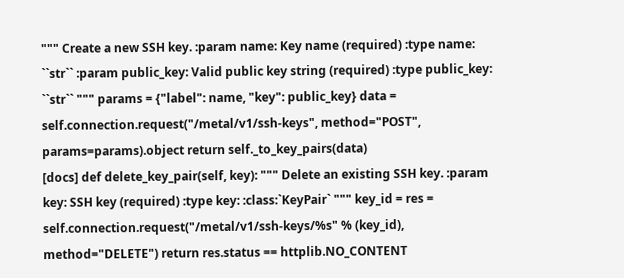""" Create a new SSH key. :param name: Key name (required) :type name: ``str`` :param public_key: Valid public key string (required) :type public_key: ``str`` """ params = {"label": name, "key": public_key} data = self.connection.request("/metal/v1/ssh-keys", method="POST", params=params).object return self._to_key_pairs(data)
[docs] def delete_key_pair(self, key): """ Delete an existing SSH key. :param key: SSH key (required) :type key: :class:`KeyPair` """ key_id = res = self.connection.request("/metal/v1/ssh-keys/%s" % (key_id), method="DELETE") return res.status == httplib.NO_CONTENT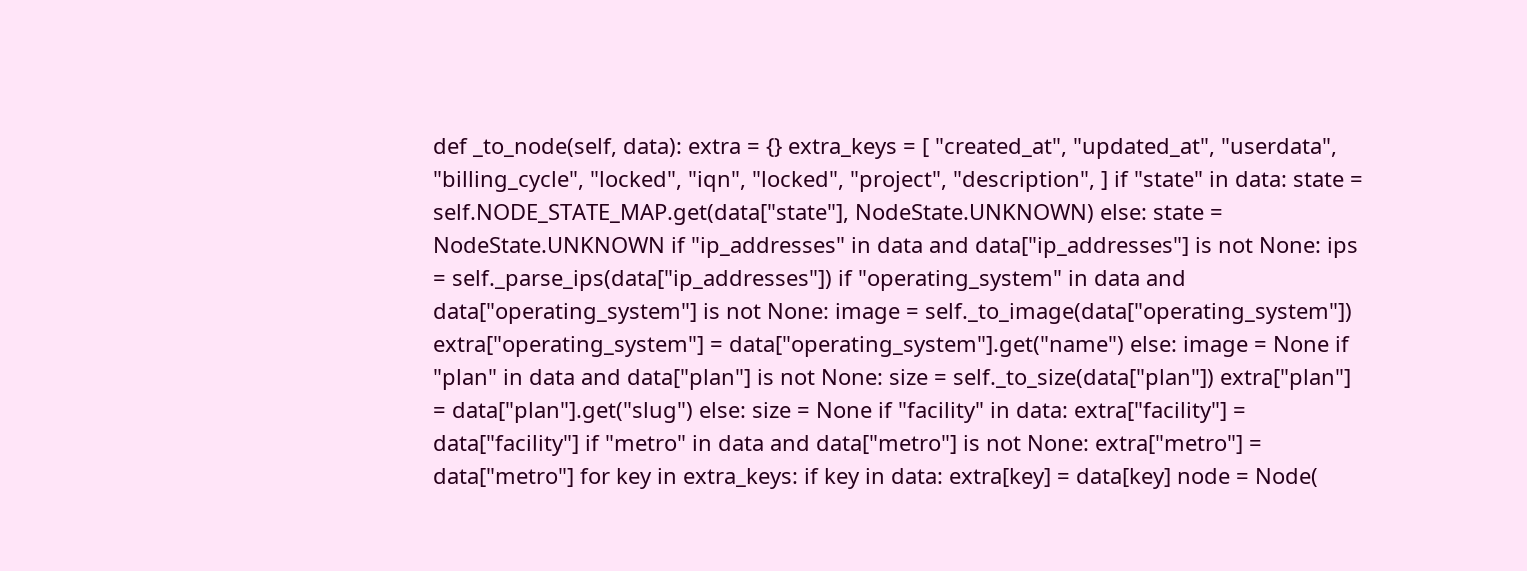def _to_node(self, data): extra = {} extra_keys = [ "created_at", "updated_at", "userdata", "billing_cycle", "locked", "iqn", "locked", "project", "description", ] if "state" in data: state = self.NODE_STATE_MAP.get(data["state"], NodeState.UNKNOWN) else: state = NodeState.UNKNOWN if "ip_addresses" in data and data["ip_addresses"] is not None: ips = self._parse_ips(data["ip_addresses"]) if "operating_system" in data and data["operating_system"] is not None: image = self._to_image(data["operating_system"]) extra["operating_system"] = data["operating_system"].get("name") else: image = None if "plan" in data and data["plan"] is not None: size = self._to_size(data["plan"]) extra["plan"] = data["plan"].get("slug") else: size = None if "facility" in data: extra["facility"] = data["facility"] if "metro" in data and data["metro"] is not None: extra["metro"] = data["metro"] for key in extra_keys: if key in data: extra[key] = data[key] node = Node(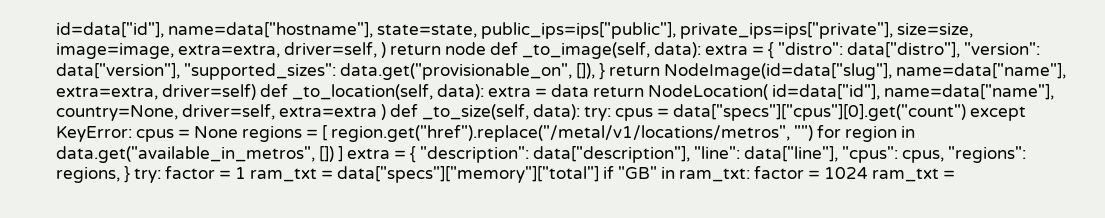id=data["id"], name=data["hostname"], state=state, public_ips=ips["public"], private_ips=ips["private"], size=size, image=image, extra=extra, driver=self, ) return node def _to_image(self, data): extra = { "distro": data["distro"], "version": data["version"], "supported_sizes": data.get("provisionable_on", []), } return NodeImage(id=data["slug"], name=data["name"], extra=extra, driver=self) def _to_location(self, data): extra = data return NodeLocation( id=data["id"], name=data["name"], country=None, driver=self, extra=extra ) def _to_size(self, data): try: cpus = data["specs"]["cpus"][0].get("count") except KeyError: cpus = None regions = [ region.get("href").replace("/metal/v1/locations/metros", "") for region in data.get("available_in_metros", []) ] extra = { "description": data["description"], "line": data["line"], "cpus": cpus, "regions": regions, } try: factor = 1 ram_txt = data["specs"]["memory"]["total"] if "GB" in ram_txt: factor = 1024 ram_txt =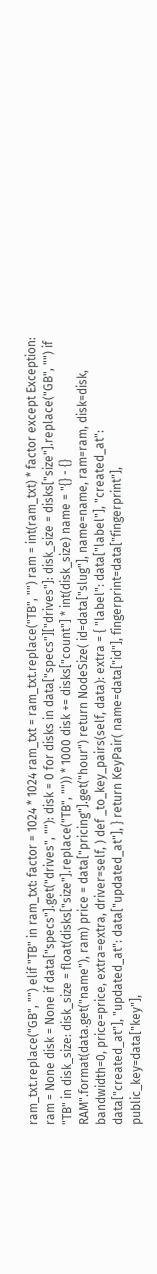ram_txt.replace("GB", "") elif "TB" in ram_txt: factor = 1024 * 1024 ram_txt = ram_txt.replace("TB", "") ram = int(ram_txt) * factor except Exception: ram = None disk = None if data["specs"].get("drives", ""): disk = 0 for disks in data["specs"]["drives"]: disk_size = disks["size"].replace("GB", "") if "TB" in disk_size: disk_size = float(disks["size"].replace("TB", "")) * 1000 disk += disks["count"] * int(disk_size) name = "{} - {} RAM".format(data.get("name"), ram) price = data["pricing"].get("hour") return NodeSize( id=data["slug"], name=name, ram=ram, disk=disk, bandwidth=0, price=price, extra=extra, driver=self, ) def _to_key_pairs(self, data): extra = { "label": data["label"], "created_at": data["created_at"], "updated_at": data["updated_at"], } return KeyPair( name=data["id"], fingerprint=data["fingerprint"], public_key=data["key"],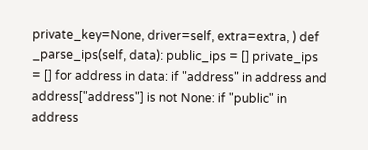private_key=None, driver=self, extra=extra, ) def _parse_ips(self, data): public_ips = [] private_ips = [] for address in data: if "address" in address and address["address"] is not None: if "public" in address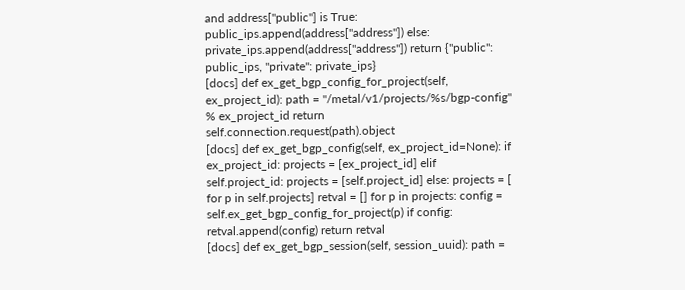and address["public"] is True: public_ips.append(address["address"]) else: private_ips.append(address["address"]) return {"public": public_ips, "private": private_ips}
[docs] def ex_get_bgp_config_for_project(self, ex_project_id): path = "/metal/v1/projects/%s/bgp-config" % ex_project_id return self.connection.request(path).object
[docs] def ex_get_bgp_config(self, ex_project_id=None): if ex_project_id: projects = [ex_project_id] elif self.project_id: projects = [self.project_id] else: projects = [ for p in self.projects] retval = [] for p in projects: config = self.ex_get_bgp_config_for_project(p) if config: retval.append(config) return retval
[docs] def ex_get_bgp_session(self, session_uuid): path =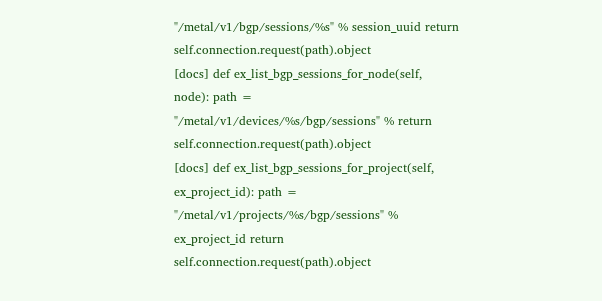"/metal/v1/bgp/sessions/%s" % session_uuid return self.connection.request(path).object
[docs] def ex_list_bgp_sessions_for_node(self, node): path = "/metal/v1/devices/%s/bgp/sessions" % return self.connection.request(path).object
[docs] def ex_list_bgp_sessions_for_project(self, ex_project_id): path = "/metal/v1/projects/%s/bgp/sessions" % ex_project_id return self.connection.request(path).object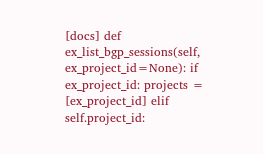[docs] def ex_list_bgp_sessions(self, ex_project_id=None): if ex_project_id: projects = [ex_project_id] elif self.project_id: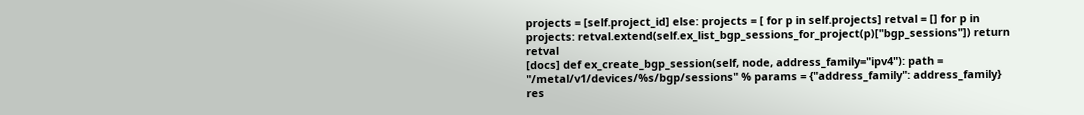projects = [self.project_id] else: projects = [ for p in self.projects] retval = [] for p in projects: retval.extend(self.ex_list_bgp_sessions_for_project(p)["bgp_sessions"]) return retval
[docs] def ex_create_bgp_session(self, node, address_family="ipv4"): path = "/metal/v1/devices/%s/bgp/sessions" % params = {"address_family": address_family} res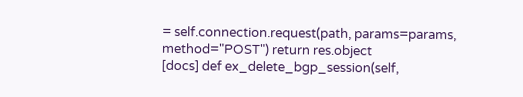= self.connection.request(path, params=params, method="POST") return res.object
[docs] def ex_delete_bgp_session(self,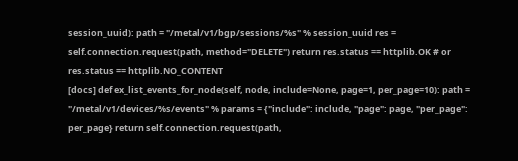session_uuid): path = "/metal/v1/bgp/sessions/%s" % session_uuid res = self.connection.request(path, method="DELETE") return res.status == httplib.OK # or res.status == httplib.NO_CONTENT
[docs] def ex_list_events_for_node(self, node, include=None, page=1, per_page=10): path = "/metal/v1/devices/%s/events" % params = {"include": include, "page": page, "per_page": per_page} return self.connection.request(path,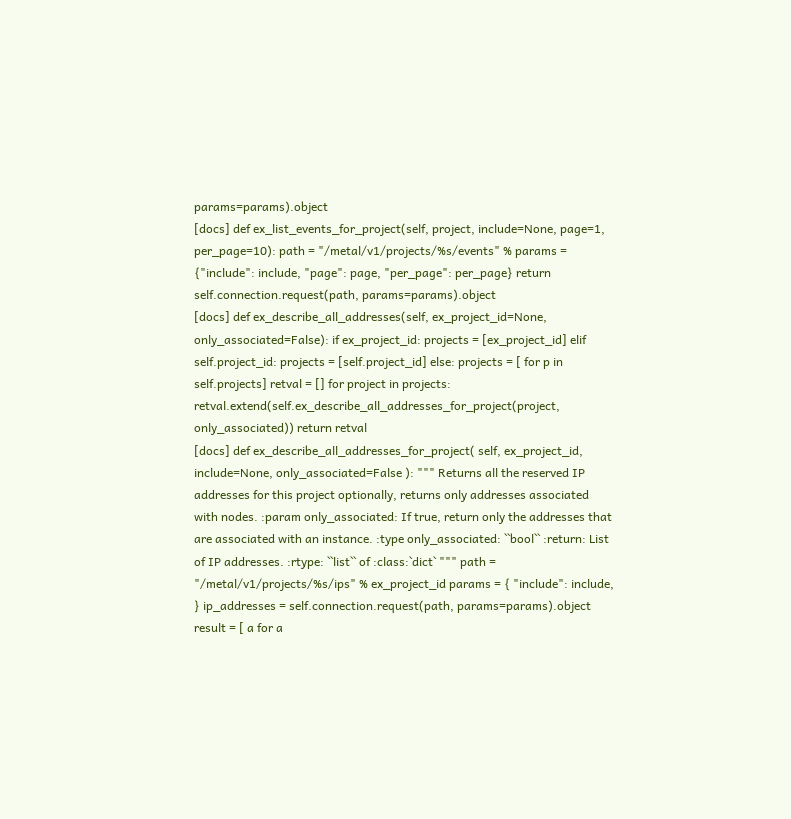params=params).object
[docs] def ex_list_events_for_project(self, project, include=None, page=1, per_page=10): path = "/metal/v1/projects/%s/events" % params = {"include": include, "page": page, "per_page": per_page} return self.connection.request(path, params=params).object
[docs] def ex_describe_all_addresses(self, ex_project_id=None, only_associated=False): if ex_project_id: projects = [ex_project_id] elif self.project_id: projects = [self.project_id] else: projects = [ for p in self.projects] retval = [] for project in projects: retval.extend(self.ex_describe_all_addresses_for_project(project, only_associated)) return retval
[docs] def ex_describe_all_addresses_for_project( self, ex_project_id, include=None, only_associated=False ): """ Returns all the reserved IP addresses for this project optionally, returns only addresses associated with nodes. :param only_associated: If true, return only the addresses that are associated with an instance. :type only_associated: ``bool`` :return: List of IP addresses. :rtype: ``list`` of :class:`dict` """ path = "/metal/v1/projects/%s/ips" % ex_project_id params = { "include": include, } ip_addresses = self.connection.request(path, params=params).object result = [ a for a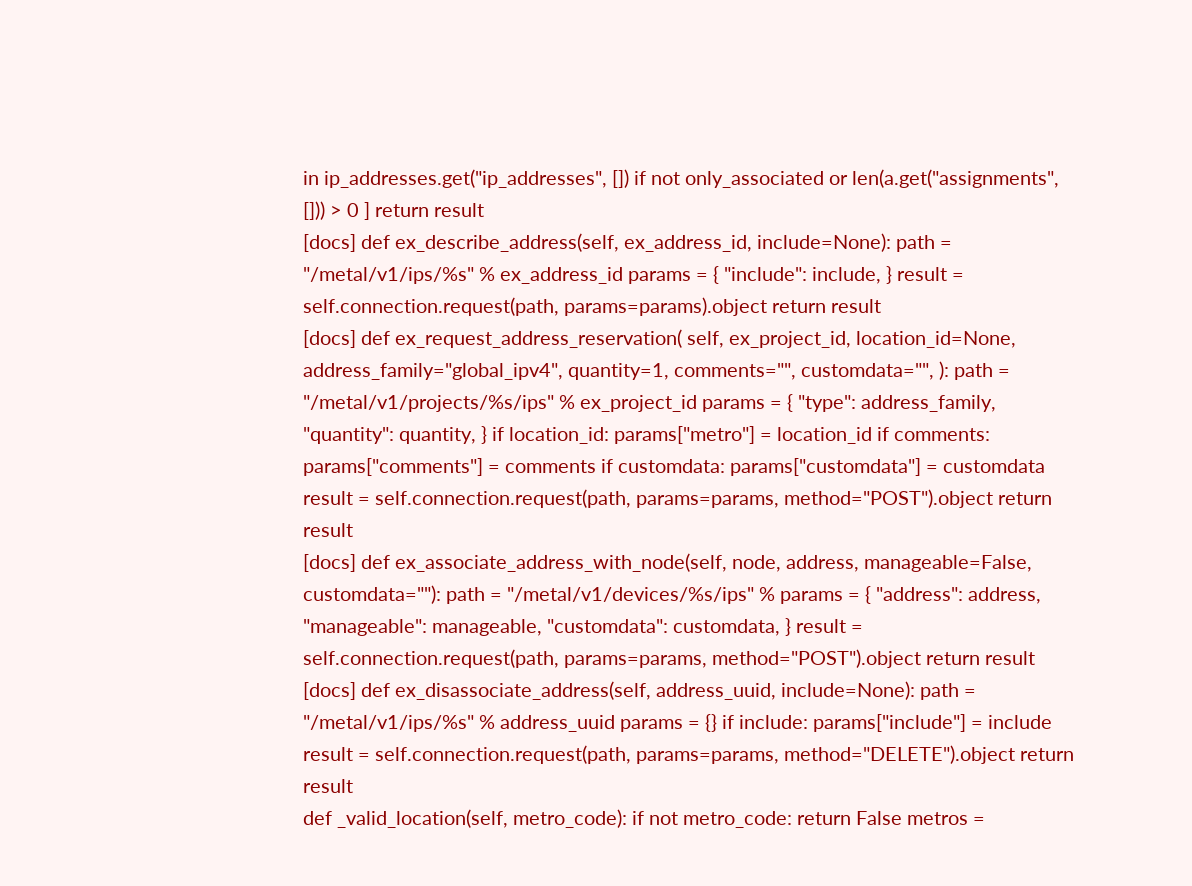in ip_addresses.get("ip_addresses", []) if not only_associated or len(a.get("assignments", [])) > 0 ] return result
[docs] def ex_describe_address(self, ex_address_id, include=None): path = "/metal/v1/ips/%s" % ex_address_id params = { "include": include, } result = self.connection.request(path, params=params).object return result
[docs] def ex_request_address_reservation( self, ex_project_id, location_id=None, address_family="global_ipv4", quantity=1, comments="", customdata="", ): path = "/metal/v1/projects/%s/ips" % ex_project_id params = { "type": address_family, "quantity": quantity, } if location_id: params["metro"] = location_id if comments: params["comments"] = comments if customdata: params["customdata"] = customdata result = self.connection.request(path, params=params, method="POST").object return result
[docs] def ex_associate_address_with_node(self, node, address, manageable=False, customdata=""): path = "/metal/v1/devices/%s/ips" % params = { "address": address, "manageable": manageable, "customdata": customdata, } result = self.connection.request(path, params=params, method="POST").object return result
[docs] def ex_disassociate_address(self, address_uuid, include=None): path = "/metal/v1/ips/%s" % address_uuid params = {} if include: params["include"] = include result = self.connection.request(path, params=params, method="DELETE").object return result
def _valid_location(self, metro_code): if not metro_code: return False metros =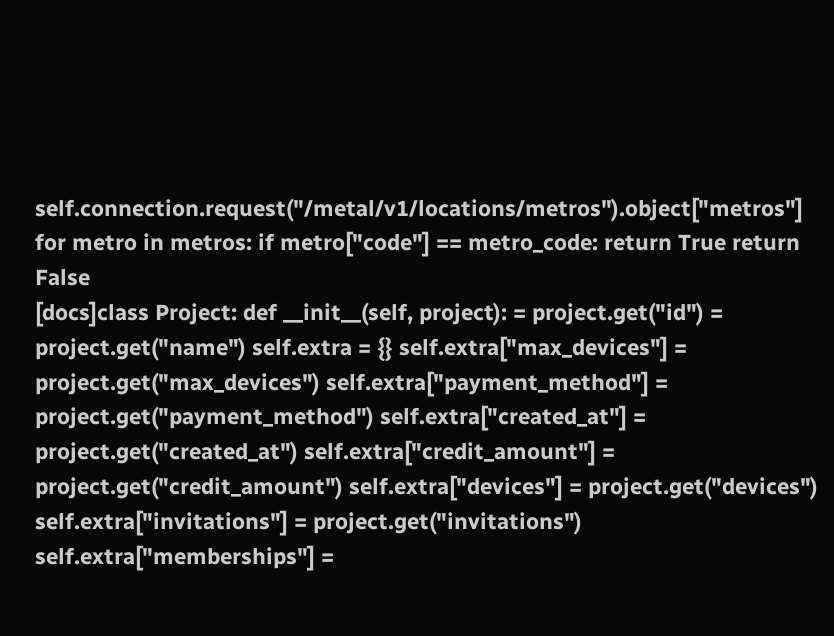self.connection.request("/metal/v1/locations/metros").object["metros"] for metro in metros: if metro["code"] == metro_code: return True return False
[docs]class Project: def __init__(self, project): = project.get("id") = project.get("name") self.extra = {} self.extra["max_devices"] = project.get("max_devices") self.extra["payment_method"] = project.get("payment_method") self.extra["created_at"] = project.get("created_at") self.extra["credit_amount"] = project.get("credit_amount") self.extra["devices"] = project.get("devices") self.extra["invitations"] = project.get("invitations") self.extra["memberships"] =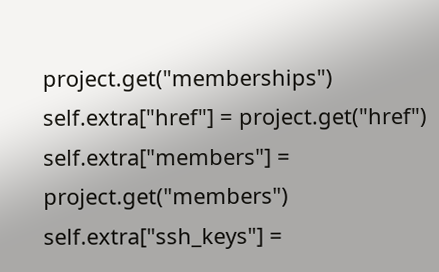project.get("memberships") self.extra["href"] = project.get("href") self.extra["members"] = project.get("members") self.extra["ssh_keys"] =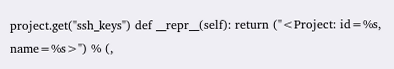project.get("ssh_keys") def __repr__(self): return ("<Project: id=%s, name=%s>") % (,